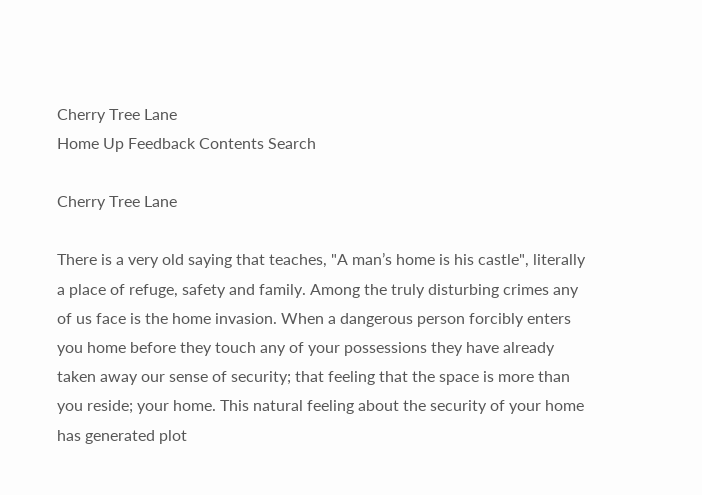Cherry Tree Lane
Home Up Feedback Contents Search

Cherry Tree Lane

There is a very old saying that teaches, "A man’s home is his castle", literally a place of refuge, safety and family. Among the truly disturbing crimes any of us face is the home invasion. When a dangerous person forcibly enters you home before they touch any of your possessions they have already taken away our sense of security; that feeling that the space is more than you reside; your home. This natural feeling about the security of your home has generated plot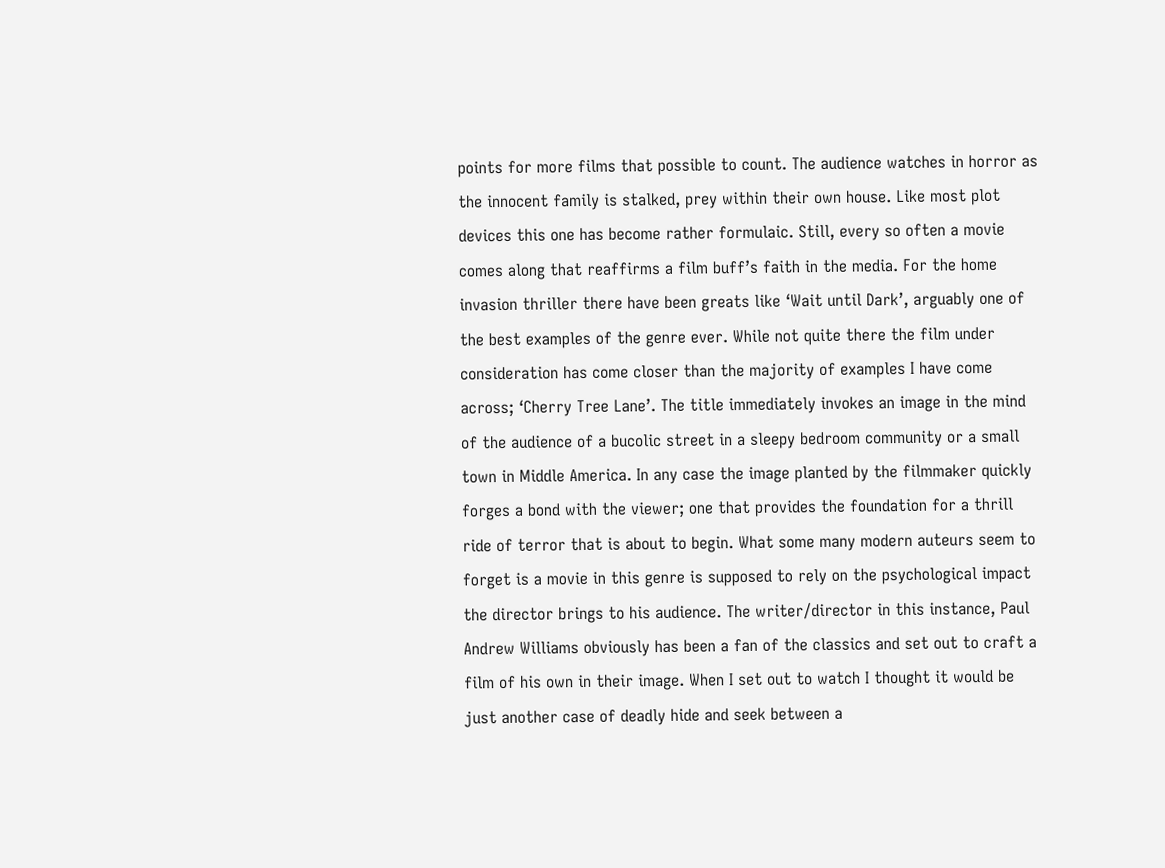points for more films that possible to count. The audience watches in horror as the innocent family is stalked, prey within their own house. Like most plot devices this one has become rather formulaic. Still, every so often a movie comes along that reaffirms a film buff’s faith in the media. For the home invasion thriller there have been greats like ‘Wait until Dark’, arguably one of the best examples of the genre ever. While not quite there the film under consideration has come closer than the majority of examples I have come across; ‘Cherry Tree Lane’. The title immediately invokes an image in the mind of the audience of a bucolic street in a sleepy bedroom community or a small town in Middle America. In any case the image planted by the filmmaker quickly forges a bond with the viewer; one that provides the foundation for a thrill ride of terror that is about to begin. What some many modern auteurs seem to forget is a movie in this genre is supposed to rely on the psychological impact the director brings to his audience. The writer/director in this instance, Paul Andrew Williams obviously has been a fan of the classics and set out to craft a film of his own in their image. When I set out to watch I thought it would be just another case of deadly hide and seek between a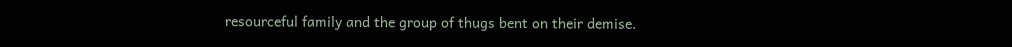resourceful family and the group of thugs bent on their demise.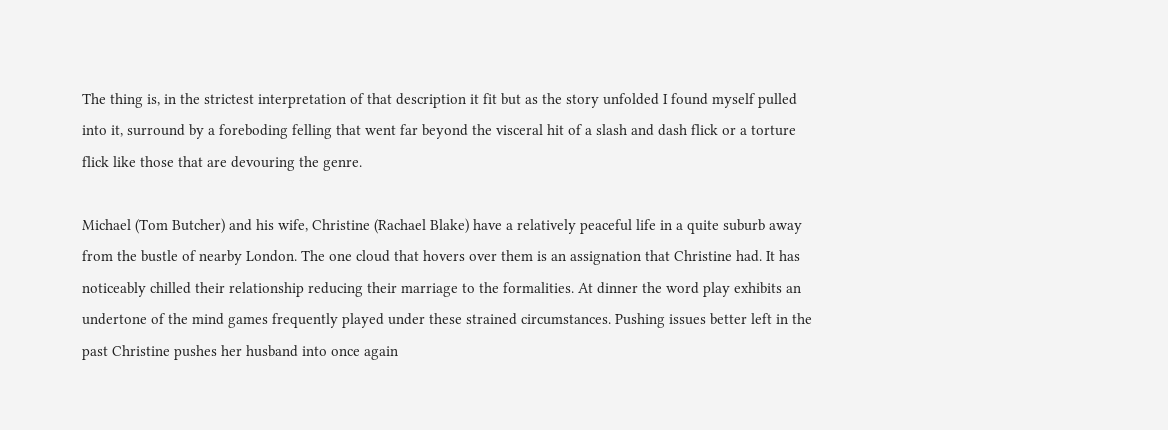The thing is, in the strictest interpretation of that description it fit but as the story unfolded I found myself pulled into it, surround by a foreboding felling that went far beyond the visceral hit of a slash and dash flick or a torture flick like those that are devouring the genre.

Michael (Tom Butcher) and his wife, Christine (Rachael Blake) have a relatively peaceful life in a quite suburb away from the bustle of nearby London. The one cloud that hovers over them is an assignation that Christine had. It has noticeably chilled their relationship reducing their marriage to the formalities. At dinner the word play exhibits an undertone of the mind games frequently played under these strained circumstances. Pushing issues better left in the past Christine pushes her husband into once again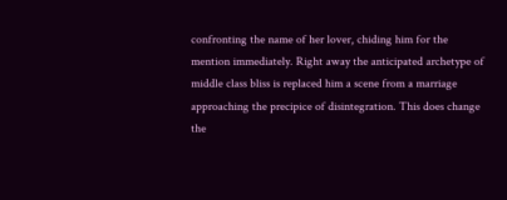confronting the name of her lover, chiding him for the mention immediately. Right away the anticipated archetype of middle class bliss is replaced him a scene from a marriage approaching the precipice of disintegration. This does change the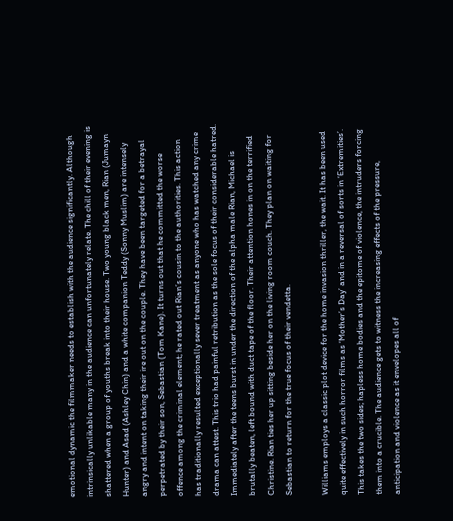emotional dynamic the filmmaker needs to establish with the audience significantly. Although intrinsically unlikable many in the audience can unfortunately relate. The chill of their evening is shattered when a group of youths break into their house. Two young black men, Rian (Jumayn Hunter) and Asad (Ashley Chin) and a white companion Teddy (Sonny Muslim) are intensely angry and intent on taking their ire out on the couple. They have been targeted for a betrayal perpetrated by their son, Sebastian (Tom Kane). It turns out that he committed the worse offence among the criminal element; he rated out Rian’s cousin to the authorities. This action has traditionally resulted exceptionally sever treatment as anyone who has watched any crime drama can attest. This trio had painful retribution as the sole focus of their considerable hatred. Immediately after the teens burst in under the direction of the alpha male Rian, Michael is brutally beaten, left bound with duct tape of the floor. Their attention hones in on the terrified Christine. Rian ties her up sitting beside her on the living room couch. They plan on waiting for Sebastian to return for the true focus of their vendetta.

Williams employs a classic plot device for the home invasion thriller, the wait. It has been used quite effectively in such horror films as ‘Mother’s Day’ and in a reversal of sorts in ‘Extremities’. This takes the two sides; hapless home bodies and the epitome of violence, the intruders forcing them into a crucible. The audience gets to witness the increasing effects of the pressure, anticipation and violence as it envelopes all of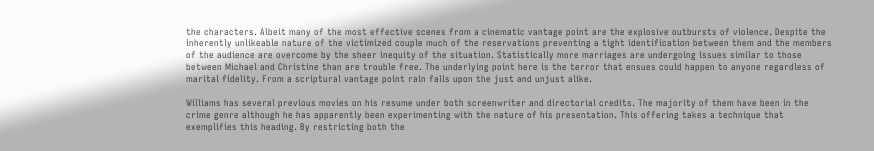the characters. Albeit many of the most effective scenes from a cinematic vantage point are the explosive outbursts of violence. Despite the inherently unlikeable nature of the victimized couple much of the reservations preventing a tight identification between them and the members of the audience are overcome by the sheer inequity of the situation. Statistically more marriages are undergoing issues similar to those between Michael and Christine than are trouble free. The underlying point here is the terror that ensues could happen to anyone regardless of marital fidelity. From a scriptural vantage point rain falls upon the just and unjust alike.

Williams has several previous movies on his resume under both screenwriter and directorial credits. The majority of them have been in the crime genre although he has apparently been experimenting with the nature of his presentation. This offering takes a technique that exemplifies this heading. By restricting both the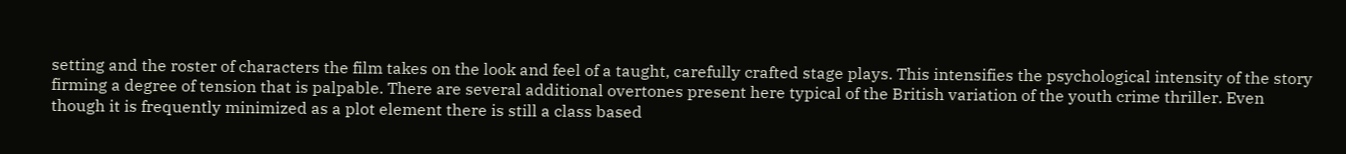setting and the roster of characters the film takes on the look and feel of a taught, carefully crafted stage plays. This intensifies the psychological intensity of the story firming a degree of tension that is palpable. There are several additional overtones present here typical of the British variation of the youth crime thriller. Even though it is frequently minimized as a plot element there is still a class based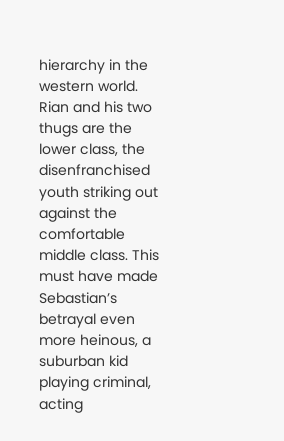hierarchy in the western world. Rian and his two thugs are the lower class, the disenfranchised youth striking out against the comfortable middle class. This must have made Sebastian’s betrayal even more heinous, a suburban kid playing criminal, acting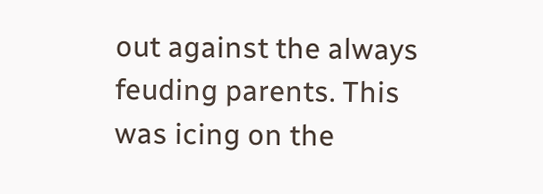out against the always feuding parents. This was icing on the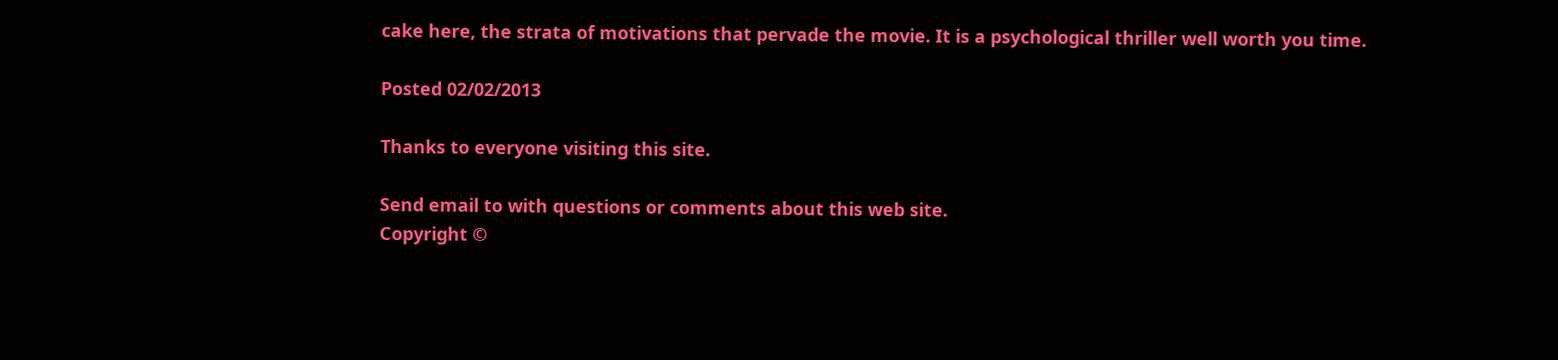cake here, the strata of motivations that pervade the movie. It is a psychological thriller well worth you time.

Posted 02/02/2013

Thanks to everyone visiting this site.

Send email to with questions or comments about this web site.
Copyright ©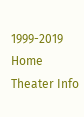1999-2019 Home Theater Info